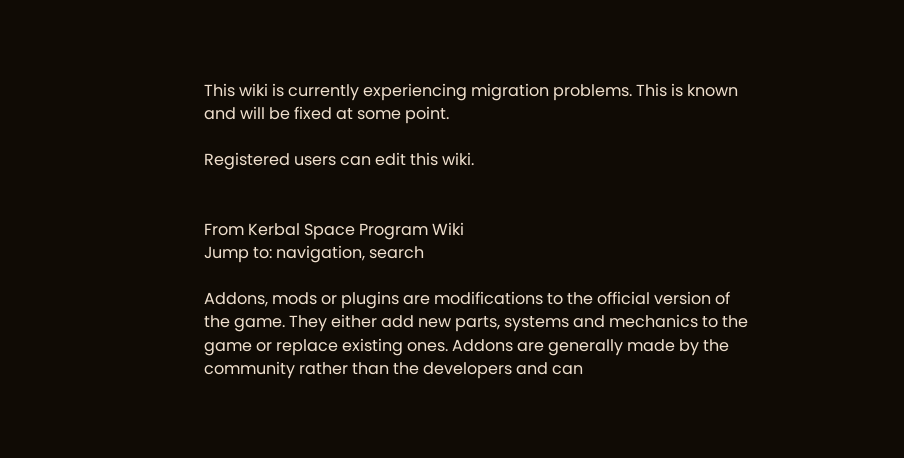This wiki is currently experiencing migration problems. This is known and will be fixed at some point.

Registered users can edit this wiki.


From Kerbal Space Program Wiki
Jump to: navigation, search

Addons, mods or plugins are modifications to the official version of the game. They either add new parts, systems and mechanics to the game or replace existing ones. Addons are generally made by the community rather than the developers and can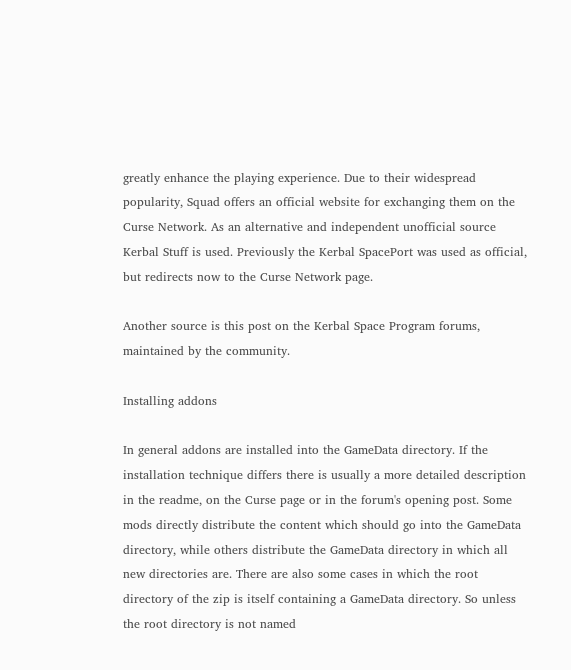greatly enhance the playing experience. Due to their widespread popularity, Squad offers an official website for exchanging them on the Curse Network. As an alternative and independent unofficial source Kerbal Stuff is used. Previously the Kerbal SpacePort was used as official, but redirects now to the Curse Network page.

Another source is this post on the Kerbal Space Program forums, maintained by the community.

Installing addons

In general addons are installed into the GameData directory. If the installation technique differs there is usually a more detailed description in the readme, on the Curse page or in the forum's opening post. Some mods directly distribute the content which should go into the GameData directory, while others distribute the GameData directory in which all new directories are. There are also some cases in which the root directory of the zip is itself containing a GameData directory. So unless the root directory is not named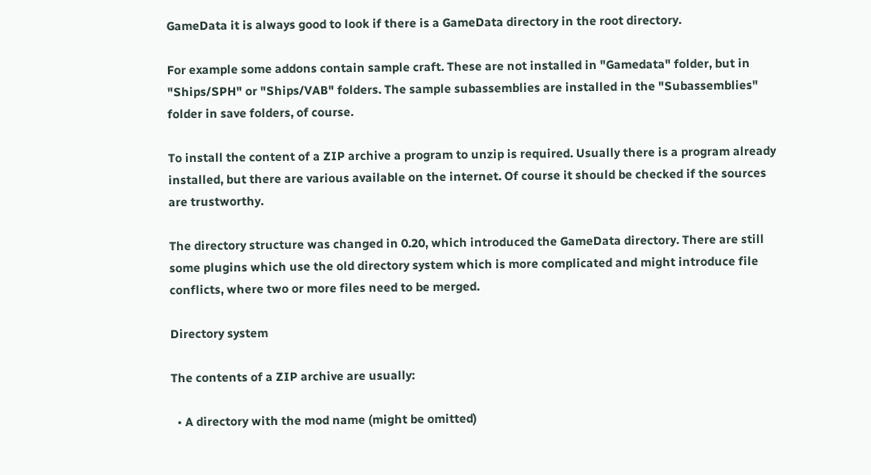GameData it is always good to look if there is a GameData directory in the root directory.

For example some addons contain sample craft. These are not installed in "Gamedata" folder, but in "Ships/SPH" or "Ships/VAB" folders. The sample subassemblies are installed in the "Subassemblies" folder in save folders, of course.

To install the content of a ZIP archive a program to unzip is required. Usually there is a program already installed, but there are various available on the internet. Of course it should be checked if the sources are trustworthy.

The directory structure was changed in 0.20, which introduced the GameData directory. There are still some plugins which use the old directory system which is more complicated and might introduce file conflicts, where two or more files need to be merged.

Directory system

The contents of a ZIP archive are usually:

  • A directory with the mod name (might be omitted)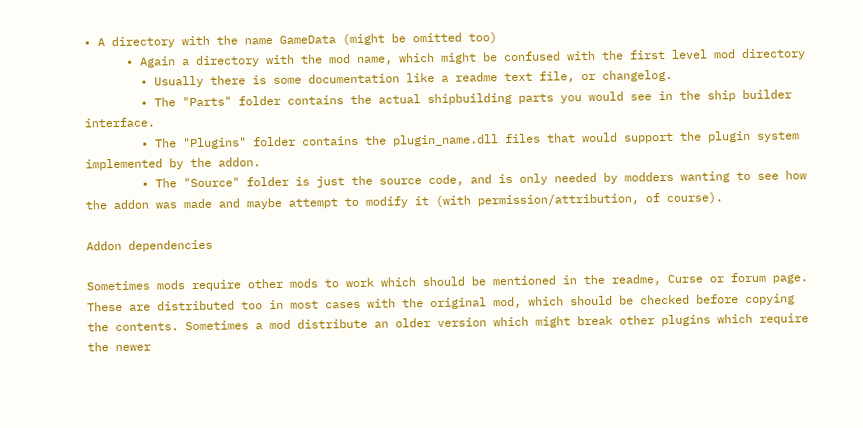• A directory with the name GameData (might be omitted too)
      • Again a directory with the mod name, which might be confused with the first level mod directory
        • Usually there is some documentation like a readme text file, or changelog.
        • The "Parts" folder contains the actual shipbuilding parts you would see in the ship builder interface.
        • The "Plugins" folder contains the plugin_name.dll files that would support the plugin system implemented by the addon.
        • The "Source" folder is just the source code, and is only needed by modders wanting to see how the addon was made and maybe attempt to modify it (with permission/attribution, of course).

Addon dependencies

Sometimes mods require other mods to work which should be mentioned in the readme, Curse or forum page. These are distributed too in most cases with the original mod, which should be checked before copying the contents. Sometimes a mod distribute an older version which might break other plugins which require the newer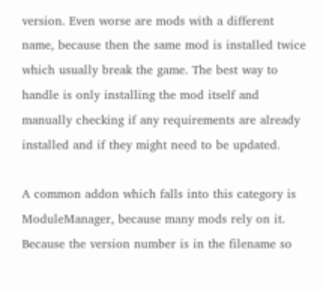version. Even worse are mods with a different name, because then the same mod is installed twice which usually break the game. The best way to handle is only installing the mod itself and manually checking if any requirements are already installed and if they might need to be updated.

A common addon which falls into this category is ModuleManager, because many mods rely on it. Because the version number is in the filename so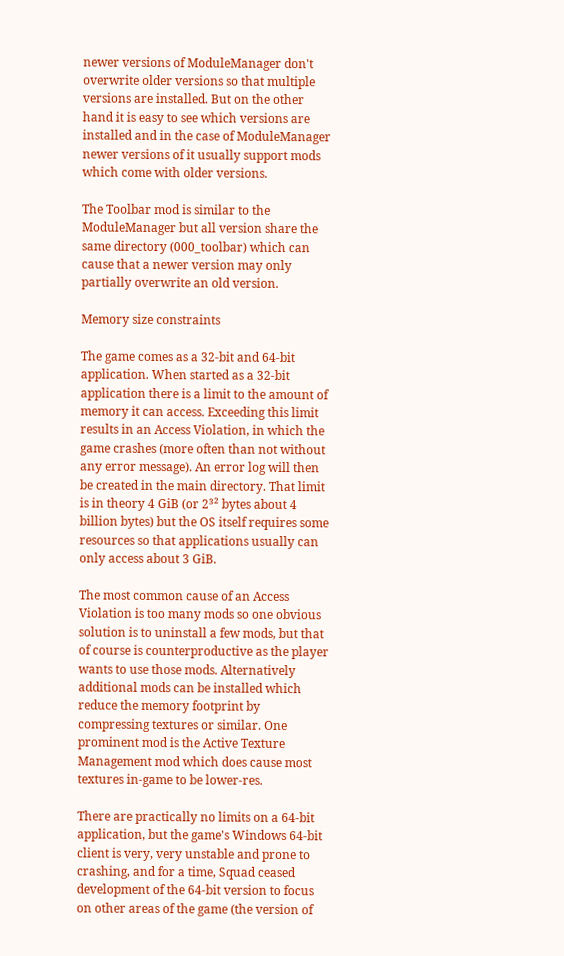newer versions of ModuleManager don't overwrite older versions so that multiple versions are installed. But on the other hand it is easy to see which versions are installed and in the case of ModuleManager newer versions of it usually support mods which come with older versions.

The Toolbar mod is similar to the ModuleManager but all version share the same directory (000_toolbar) which can cause that a newer version may only partially overwrite an old version.

Memory size constraints

The game comes as a 32-bit and 64-bit application. When started as a 32-bit application there is a limit to the amount of memory it can access. Exceeding this limit results in an Access Violation, in which the game crashes (more often than not without any error message). An error log will then be created in the main directory. That limit is in theory 4 GiB (or 2³² bytes about 4 billion bytes) but the OS itself requires some resources so that applications usually can only access about 3 GiB.

The most common cause of an Access Violation is too many mods so one obvious solution is to uninstall a few mods, but that of course is counterproductive as the player wants to use those mods. Alternatively additional mods can be installed which reduce the memory footprint by compressing textures or similar. One prominent mod is the Active Texture Management mod which does cause most textures in-game to be lower-res.

There are practically no limits on a 64-bit application, but the game's Windows 64-bit client is very, very unstable and prone to crashing, and for a time, Squad ceased development of the 64-bit version to focus on other areas of the game (the version of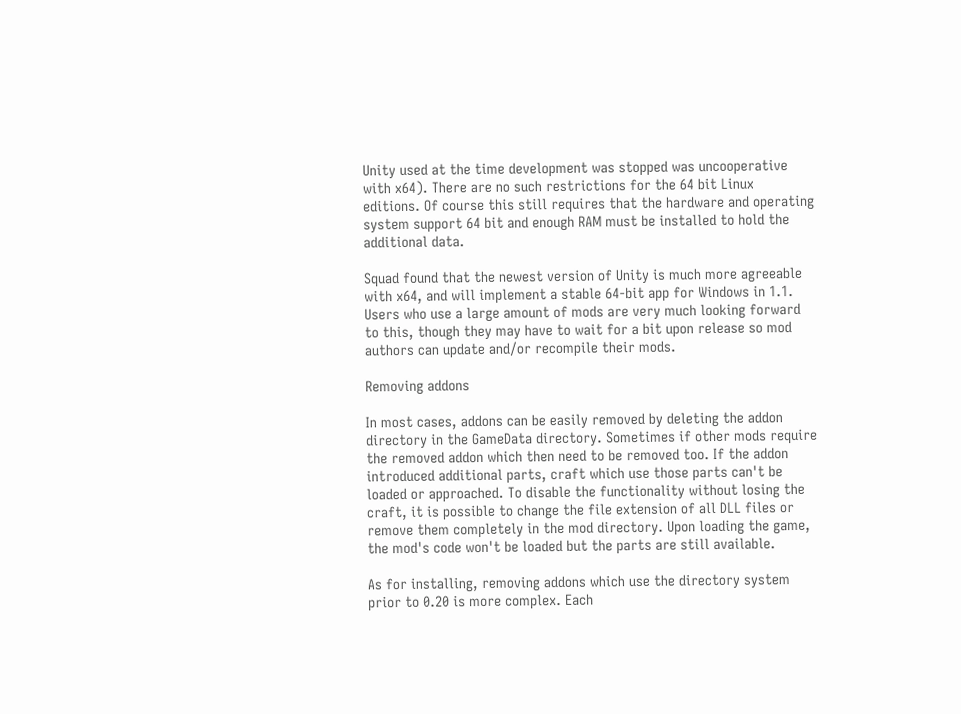Unity used at the time development was stopped was uncooperative with x64). There are no such restrictions for the 64 bit Linux editions. Of course this still requires that the hardware and operating system support 64 bit and enough RAM must be installed to hold the additional data.

Squad found that the newest version of Unity is much more agreeable with x64, and will implement a stable 64-bit app for Windows in 1.1. Users who use a large amount of mods are very much looking forward to this, though they may have to wait for a bit upon release so mod authors can update and/or recompile their mods.

Removing addons

In most cases, addons can be easily removed by deleting the addon directory in the GameData directory. Sometimes if other mods require the removed addon which then need to be removed too. If the addon introduced additional parts, craft which use those parts can't be loaded or approached. To disable the functionality without losing the craft, it is possible to change the file extension of all DLL files or remove them completely in the mod directory. Upon loading the game, the mod's code won't be loaded but the parts are still available.

As for installing, removing addons which use the directory system prior to 0.20 is more complex. Each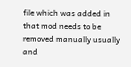file which was added in that mod needs to be removed manually usually and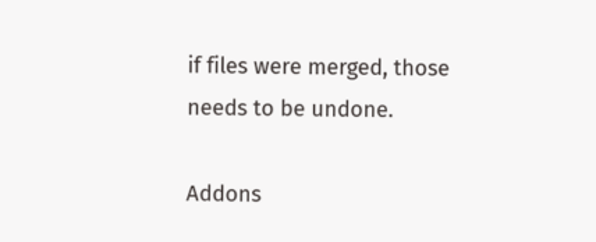if files were merged, those needs to be undone.

Addons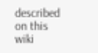described on this wiki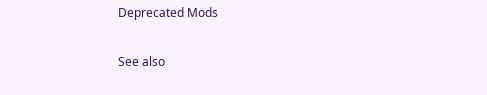Deprecated Mods

See also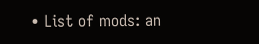• List of mods: an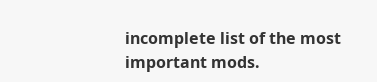incomplete list of the most important mods.